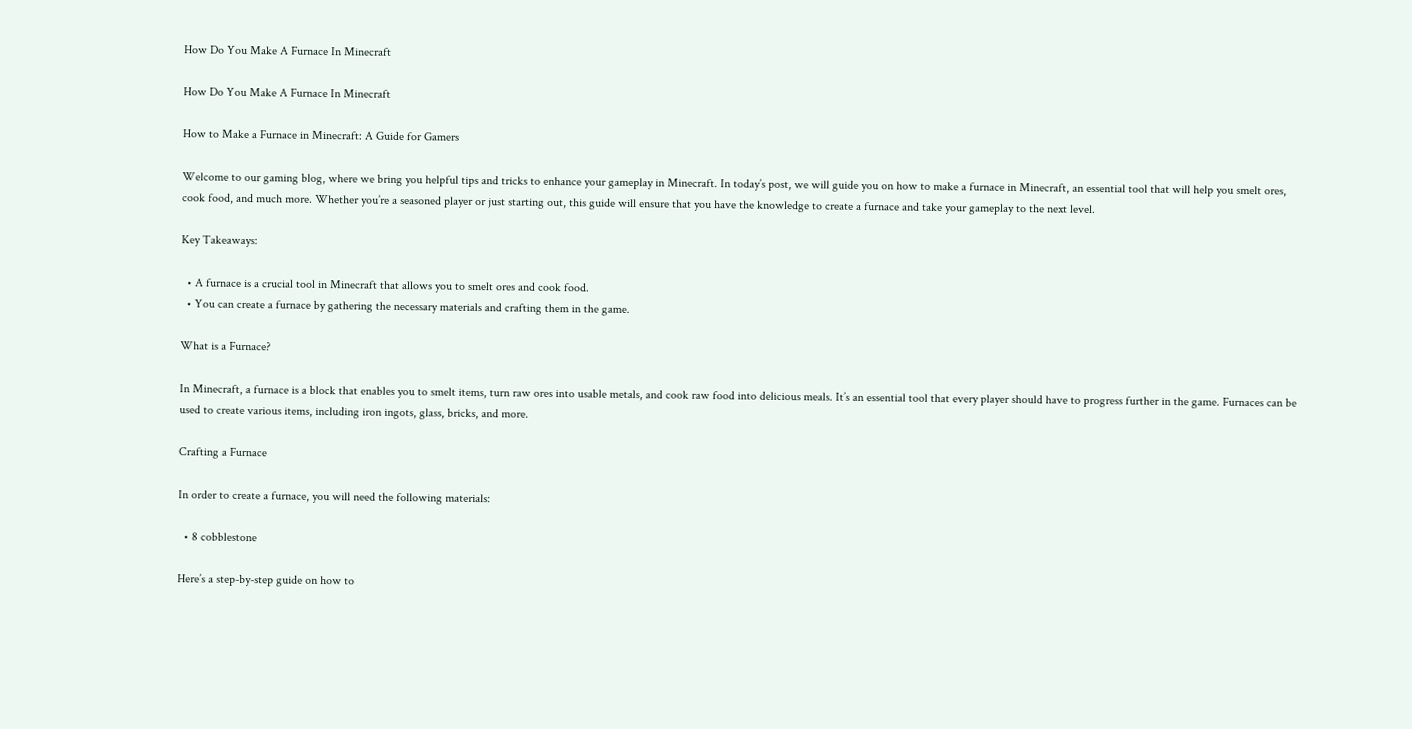How Do You Make A Furnace In Minecraft

How Do You Make A Furnace In Minecraft

How to Make a Furnace in Minecraft: A Guide for Gamers

Welcome to our gaming blog, where we bring you helpful tips and tricks to enhance your gameplay in Minecraft. In today’s post, we will guide you on how to make a furnace in Minecraft, an essential tool that will help you smelt ores, cook food, and much more. Whether you’re a seasoned player or just starting out, this guide will ensure that you have the knowledge to create a furnace and take your gameplay to the next level.

Key Takeaways:

  • A furnace is a crucial tool in Minecraft that allows you to smelt ores and cook food.
  • You can create a furnace by gathering the necessary materials and crafting them in the game.

What is a Furnace?

In Minecraft, a furnace is a block that enables you to smelt items, turn raw ores into usable metals, and cook raw food into delicious meals. It’s an essential tool that every player should have to progress further in the game. Furnaces can be used to create various items, including iron ingots, glass, bricks, and more.

Crafting a Furnace

In order to create a furnace, you will need the following materials:

  • 8 cobblestone

Here’s a step-by-step guide on how to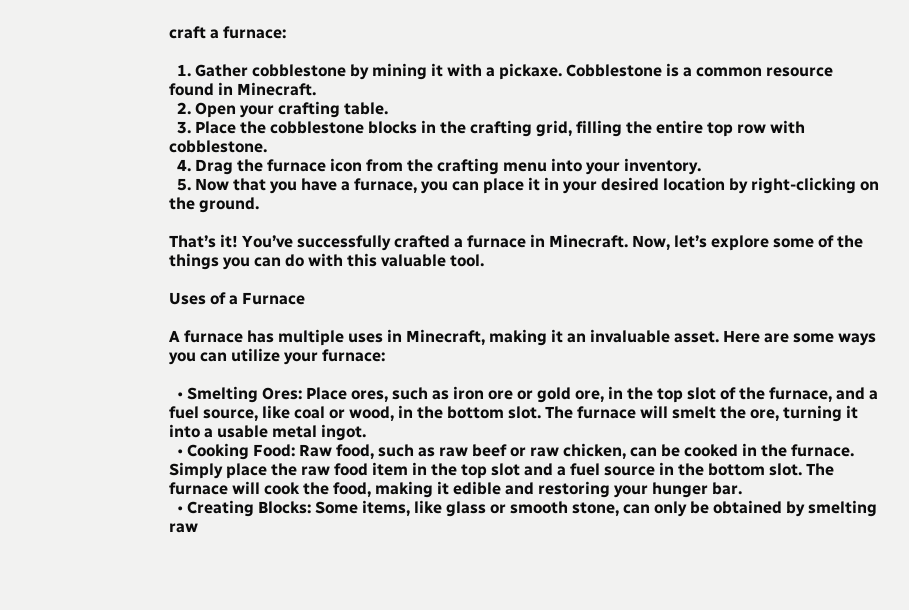craft a furnace:

  1. Gather cobblestone by mining it with a pickaxe. Cobblestone is a common resource found in Minecraft.
  2. Open your crafting table.
  3. Place the cobblestone blocks in the crafting grid, filling the entire top row with cobblestone.
  4. Drag the furnace icon from the crafting menu into your inventory.
  5. Now that you have a furnace, you can place it in your desired location by right-clicking on the ground.

That’s it! You’ve successfully crafted a furnace in Minecraft. Now, let’s explore some of the things you can do with this valuable tool.

Uses of a Furnace

A furnace has multiple uses in Minecraft, making it an invaluable asset. Here are some ways you can utilize your furnace:

  • Smelting Ores: Place ores, such as iron ore or gold ore, in the top slot of the furnace, and a fuel source, like coal or wood, in the bottom slot. The furnace will smelt the ore, turning it into a usable metal ingot.
  • Cooking Food: Raw food, such as raw beef or raw chicken, can be cooked in the furnace. Simply place the raw food item in the top slot and a fuel source in the bottom slot. The furnace will cook the food, making it edible and restoring your hunger bar.
  • Creating Blocks: Some items, like glass or smooth stone, can only be obtained by smelting raw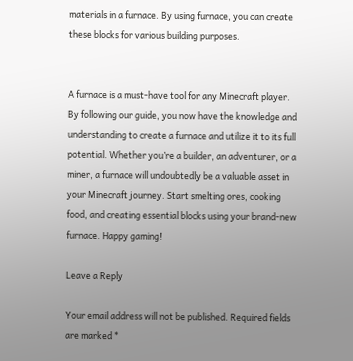materials in a furnace. By using furnace, you can create these blocks for various building purposes.


A furnace is a must-have tool for any Minecraft player. By following our guide, you now have the knowledge and understanding to create a furnace and utilize it to its full potential. Whether you’re a builder, an adventurer, or a miner, a furnace will undoubtedly be a valuable asset in your Minecraft journey. Start smelting ores, cooking food, and creating essential blocks using your brand-new furnace. Happy gaming!

Leave a Reply

Your email address will not be published. Required fields are marked *